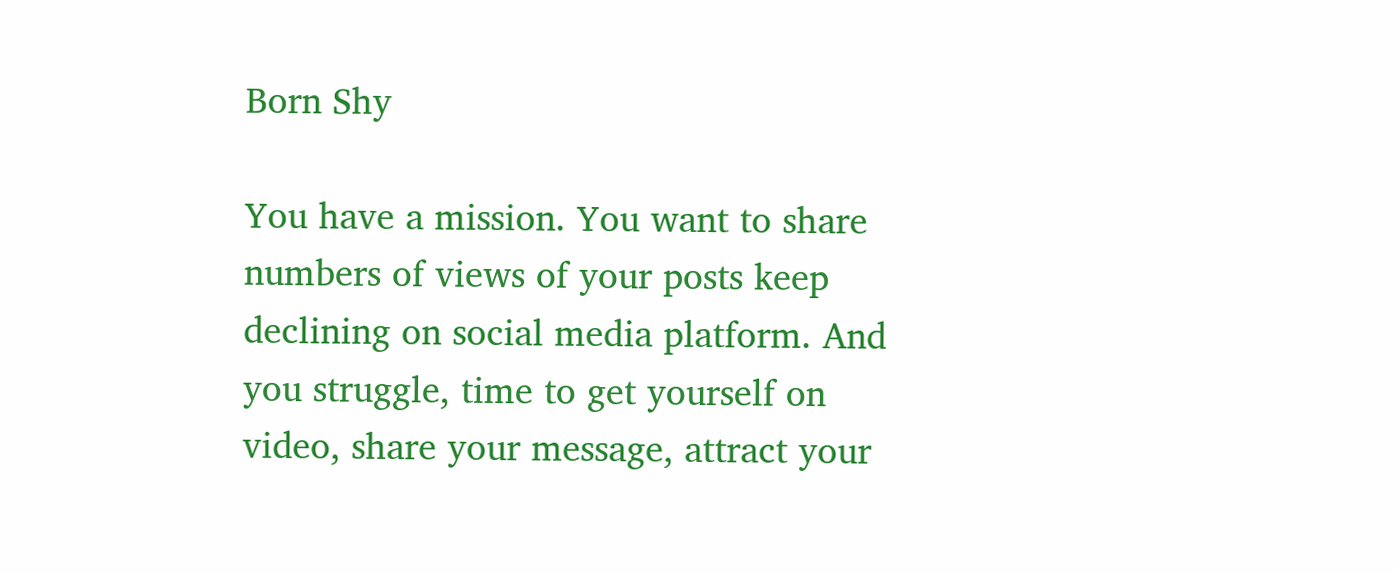Born Shy

You have a mission. You want to share numbers of views of your posts keep declining on social media platform. And you struggle, time to get yourself on video, share your message, attract your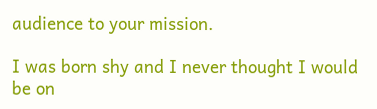audience to your mission.

I was born shy and I never thought I would be on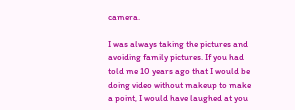camera.

I was always taking the pictures and avoiding family pictures. If you had told me 10 years ago that I would be doing video without makeup to make a point, I would have laughed at you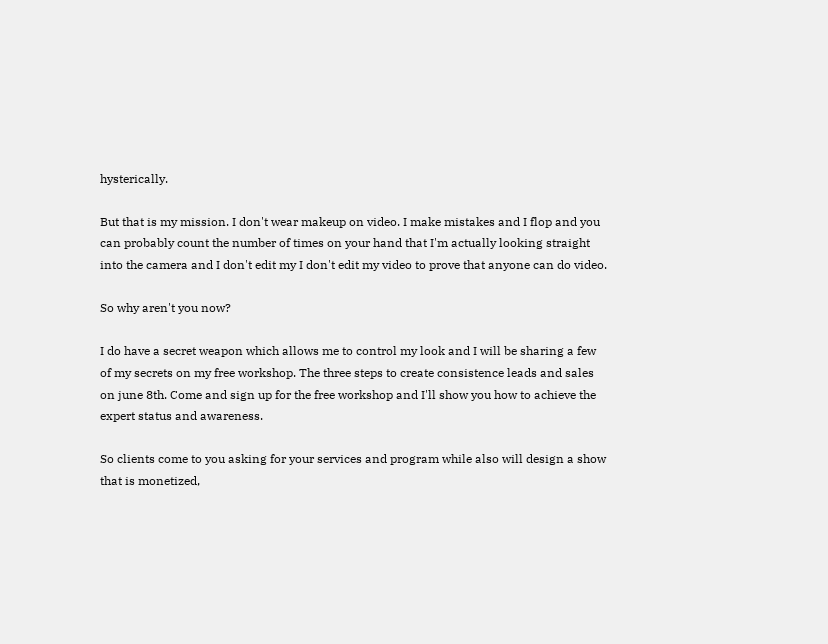hysterically.

But that is my mission. I don't wear makeup on video. I make mistakes and I flop and you can probably count the number of times on your hand that I'm actually looking straight into the camera and I don't edit my I don't edit my video to prove that anyone can do video.

So why aren't you now?

I do have a secret weapon which allows me to control my look and I will be sharing a few of my secrets on my free workshop. The three steps to create consistence leads and sales on june 8th. Come and sign up for the free workshop and I'll show you how to achieve the expert status and awareness.

So clients come to you asking for your services and program while also will design a show that is monetized,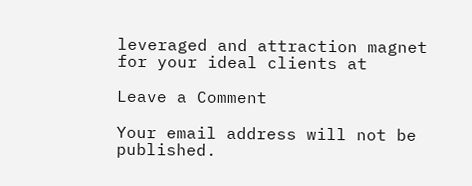leveraged and attraction magnet for your ideal clients at

Leave a Comment

Your email address will not be published.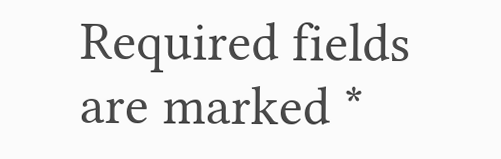Required fields are marked *